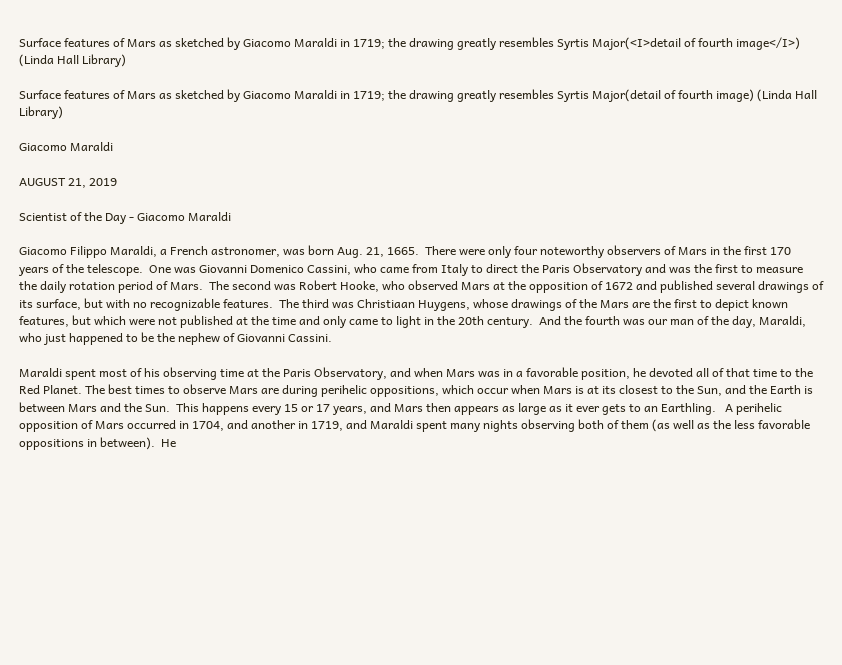Surface features of Mars as sketched by Giacomo Maraldi in 1719; the drawing greatly resembles Syrtis Major(<I>detail of fourth image</I>) (Linda Hall Library)

Surface features of Mars as sketched by Giacomo Maraldi in 1719; the drawing greatly resembles Syrtis Major(detail of fourth image) (Linda Hall Library)

Giacomo Maraldi

AUGUST 21, 2019

Scientist of the Day - Giacomo Maraldi

Giacomo Filippo Maraldi, a French astronomer, was born Aug. 21, 1665.  There were only four noteworthy observers of Mars in the first 170 years of the telescope.  One was Giovanni Domenico Cassini, who came from Italy to direct the Paris Observatory and was the first to measure the daily rotation period of Mars.  The second was Robert Hooke, who observed Mars at the opposition of 1672 and published several drawings of its surface, but with no recognizable features.  The third was Christiaan Huygens, whose drawings of the Mars are the first to depict known features, but which were not published at the time and only came to light in the 20th century.  And the fourth was our man of the day, Maraldi, who just happened to be the nephew of Giovanni Cassini.

Maraldi spent most of his observing time at the Paris Observatory, and when Mars was in a favorable position, he devoted all of that time to the Red Planet. The best times to observe Mars are during perihelic oppositions, which occur when Mars is at its closest to the Sun, and the Earth is between Mars and the Sun.  This happens every 15 or 17 years, and Mars then appears as large as it ever gets to an Earthling.   A perihelic opposition of Mars occurred in 1704, and another in 1719, and Maraldi spent many nights observing both of them (as well as the less favorable oppositions in between).  He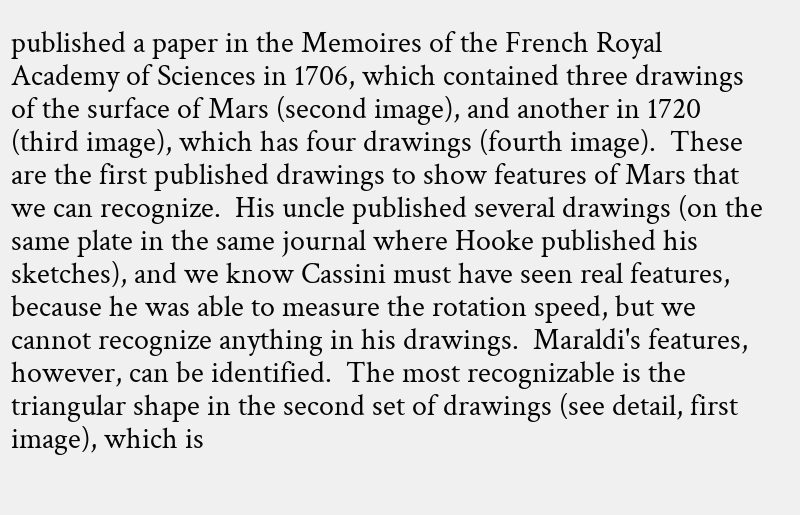published a paper in the Memoires of the French Royal Academy of Sciences in 1706, which contained three drawings of the surface of Mars (second image), and another in 1720 (third image), which has four drawings (fourth image).  These are the first published drawings to show features of Mars that we can recognize.  His uncle published several drawings (on the same plate in the same journal where Hooke published his sketches), and we know Cassini must have seen real features, because he was able to measure the rotation speed, but we cannot recognize anything in his drawings.  Maraldi's features, however, can be identified.  The most recognizable is the triangular shape in the second set of drawings (see detail, first image), which is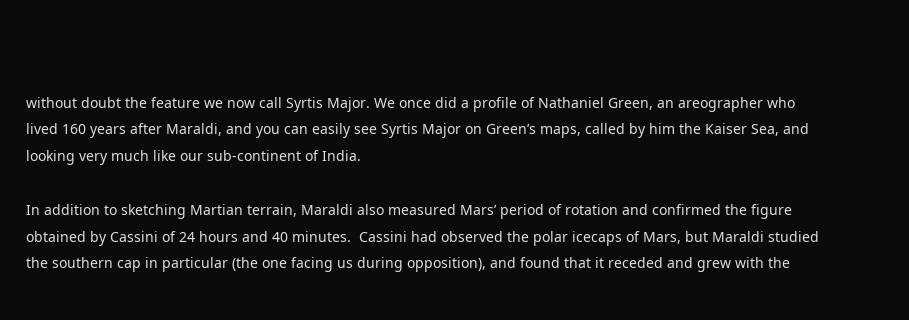without doubt the feature we now call Syrtis Major. We once did a profile of Nathaniel Green, an areographer who lived 160 years after Maraldi, and you can easily see Syrtis Major on Green’s maps, called by him the Kaiser Sea, and looking very much like our sub-continent of India.

In addition to sketching Martian terrain, Maraldi also measured Mars’ period of rotation and confirmed the figure obtained by Cassini of 24 hours and 40 minutes.  Cassini had observed the polar icecaps of Mars, but Maraldi studied the southern cap in particular (the one facing us during opposition), and found that it receded and grew with the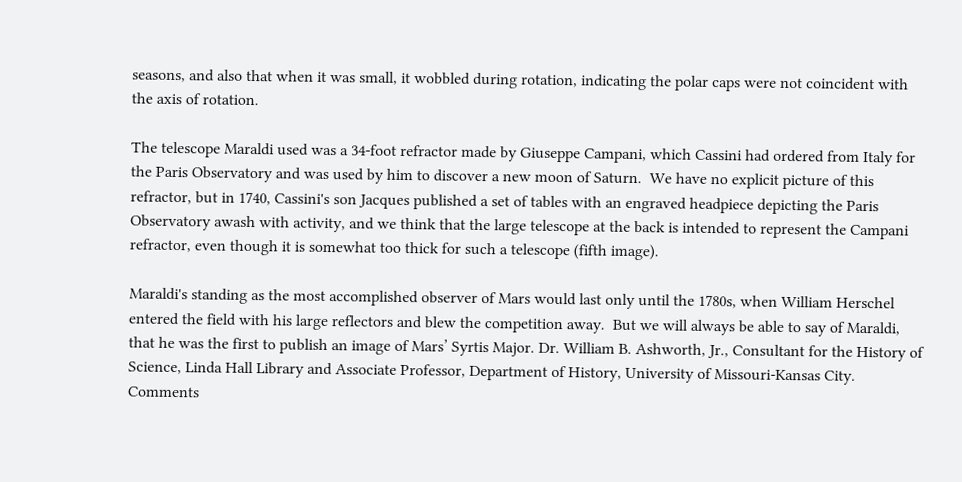seasons, and also that when it was small, it wobbled during rotation, indicating the polar caps were not coincident with the axis of rotation.

The telescope Maraldi used was a 34-foot refractor made by Giuseppe Campani, which Cassini had ordered from Italy for the Paris Observatory and was used by him to discover a new moon of Saturn.  We have no explicit picture of this refractor, but in 1740, Cassini's son Jacques published a set of tables with an engraved headpiece depicting the Paris Observatory awash with activity, and we think that the large telescope at the back is intended to represent the Campani refractor, even though it is somewhat too thick for such a telescope (fifth image).

Maraldi's standing as the most accomplished observer of Mars would last only until the 1780s, when William Herschel entered the field with his large reflectors and blew the competition away.  But we will always be able to say of Maraldi, that he was the first to publish an image of Mars’ Syrtis Major. Dr. William B. Ashworth, Jr., Consultant for the History of Science, Linda Hall Library and Associate Professor, Department of History, University of Missouri-Kansas City. Comments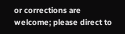or corrections are welcome; please direct to